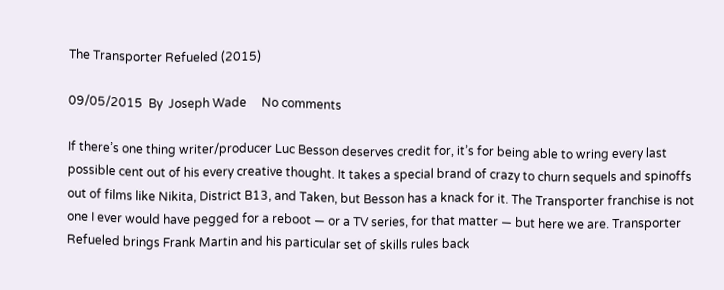The Transporter Refueled (2015)

09/05/2015  By  Joseph Wade     No comments

If there’s one thing writer/producer Luc Besson deserves credit for, it’s for being able to wring every last possible cent out of his every creative thought. It takes a special brand of crazy to churn sequels and spinoffs out of films like Nikita, District B13, and Taken, but Besson has a knack for it. The Transporter franchise is not one I ever would have pegged for a reboot — or a TV series, for that matter — but here we are. Transporter Refueled brings Frank Martin and his particular set of skills rules back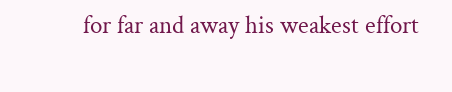for far and away his weakest effort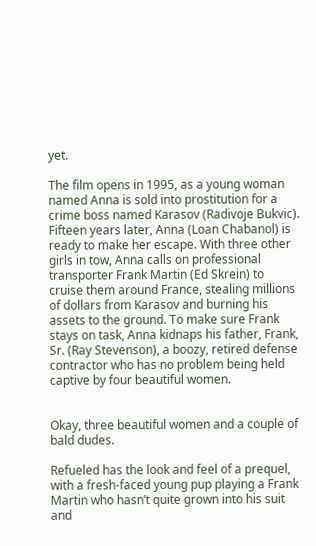yet.

The film opens in 1995, as a young woman named Anna is sold into prostitution for a crime boss named Karasov (Radivoje Bukvic). Fifteen years later, Anna (Loan Chabanol) is ready to make her escape. With three other girls in tow, Anna calls on professional transporter Frank Martin (Ed Skrein) to cruise them around France, stealing millions of dollars from Karasov and burning his assets to the ground. To make sure Frank stays on task, Anna kidnaps his father, Frank, Sr. (Ray Stevenson), a boozy, retired defense contractor who has no problem being held captive by four beautiful women.


Okay, three beautiful women and a couple of bald dudes.

Refueled has the look and feel of a prequel, with a fresh-faced young pup playing a Frank Martin who hasn’t quite grown into his suit and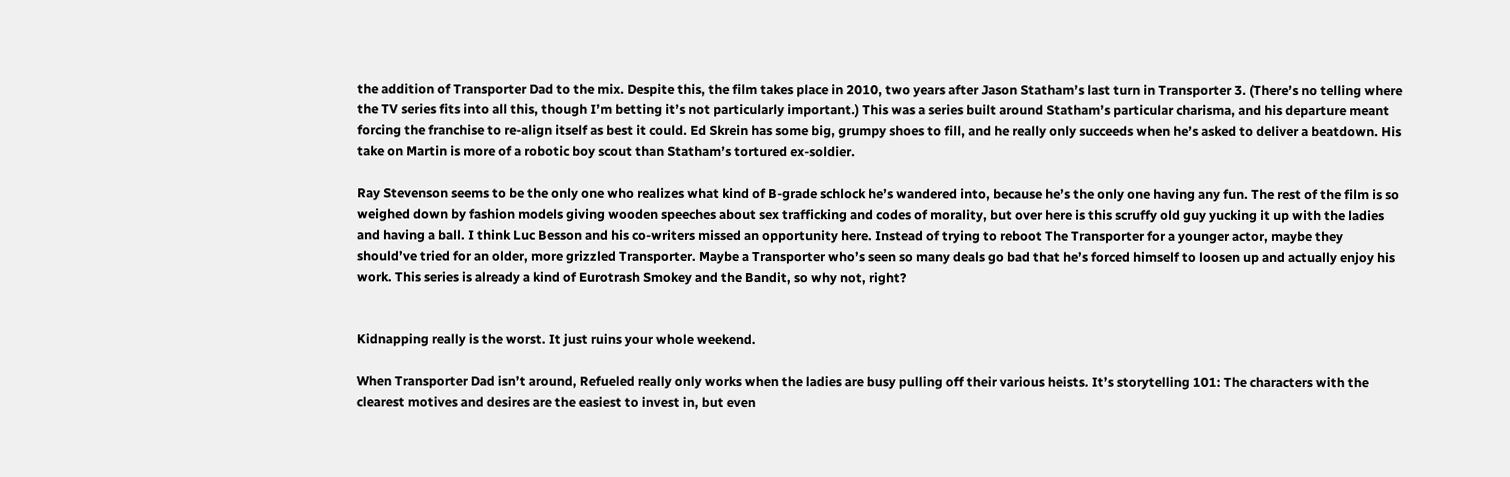the addition of Transporter Dad to the mix. Despite this, the film takes place in 2010, two years after Jason Statham’s last turn in Transporter 3. (There’s no telling where the TV series fits into all this, though I’m betting it’s not particularly important.) This was a series built around Statham’s particular charisma, and his departure meant forcing the franchise to re-align itself as best it could. Ed Skrein has some big, grumpy shoes to fill, and he really only succeeds when he’s asked to deliver a beatdown. His take on Martin is more of a robotic boy scout than Statham’s tortured ex-soldier.

Ray Stevenson seems to be the only one who realizes what kind of B-grade schlock he’s wandered into, because he’s the only one having any fun. The rest of the film is so weighed down by fashion models giving wooden speeches about sex trafficking and codes of morality, but over here is this scruffy old guy yucking it up with the ladies and having a ball. I think Luc Besson and his co-writers missed an opportunity here. Instead of trying to reboot The Transporter for a younger actor, maybe they should’ve tried for an older, more grizzled Transporter. Maybe a Transporter who’s seen so many deals go bad that he’s forced himself to loosen up and actually enjoy his work. This series is already a kind of Eurotrash Smokey and the Bandit, so why not, right?


Kidnapping really is the worst. It just ruins your whole weekend.

When Transporter Dad isn’t around, Refueled really only works when the ladies are busy pulling off their various heists. It’s storytelling 101: The characters with the clearest motives and desires are the easiest to invest in, but even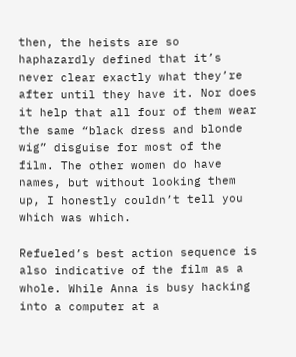then, the heists are so haphazardly defined that it’s never clear exactly what they’re after until they have it. Nor does it help that all four of them wear the same “black dress and blonde wig” disguise for most of the film. The other women do have names, but without looking them up, I honestly couldn’t tell you which was which.

Refueled’s best action sequence is also indicative of the film as a whole. While Anna is busy hacking into a computer at a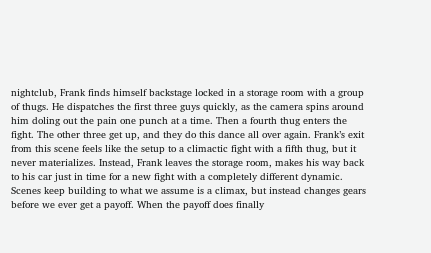nightclub, Frank finds himself backstage locked in a storage room with a group of thugs. He dispatches the first three guys quickly, as the camera spins around him doling out the pain one punch at a time. Then a fourth thug enters the fight. The other three get up, and they do this dance all over again. Frank’s exit from this scene feels like the setup to a climactic fight with a fifth thug, but it never materializes. Instead, Frank leaves the storage room, makes his way back to his car just in time for a new fight with a completely different dynamic. Scenes keep building to what we assume is a climax, but instead changes gears before we ever get a payoff. When the payoff does finally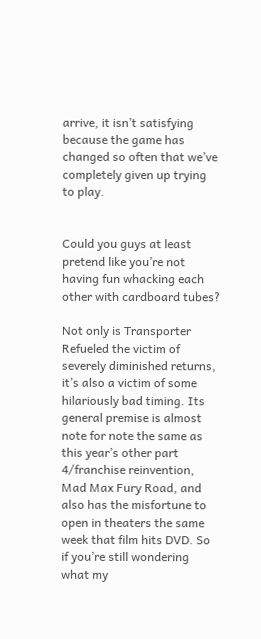arrive, it isn’t satisfying because the game has changed so often that we’ve completely given up trying to play.


Could you guys at least pretend like you’re not having fun whacking each other with cardboard tubes?

Not only is Transporter Refueled the victim of severely diminished returns, it’s also a victim of some hilariously bad timing. Its general premise is almost note for note the same as this year’s other part 4/franchise reinvention, Mad Max Fury Road, and also has the misfortune to open in theaters the same week that film hits DVD. So if you’re still wondering what my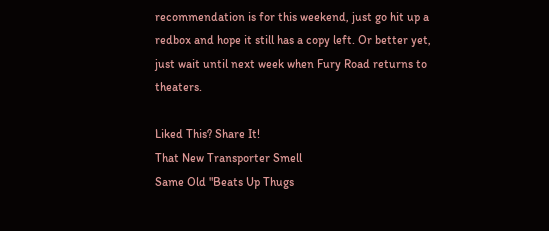recommendation is for this weekend, just go hit up a redbox and hope it still has a copy left. Or better yet, just wait until next week when Fury Road returns to theaters.

Liked This? Share It!
That New Transporter Smell
Same Old "Beats Up Thugs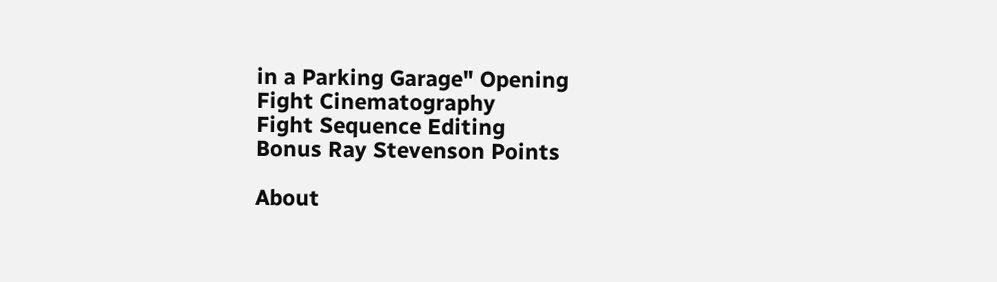in a Parking Garage" Opening
Fight Cinematography
Fight Sequence Editing
Bonus Ray Stevenson Points

About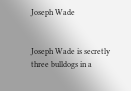Joseph Wade


Joseph Wade is secretly three bulldogs in a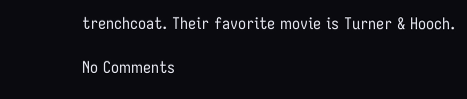trenchcoat. Their favorite movie is Turner & Hooch.

No Comments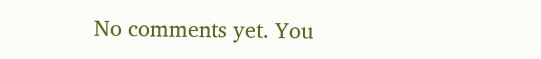No comments yet. You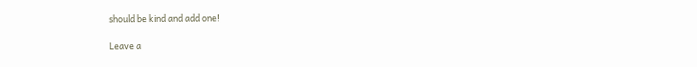should be kind and add one!

Leave a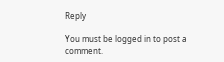Reply

You must be logged in to post a comment.